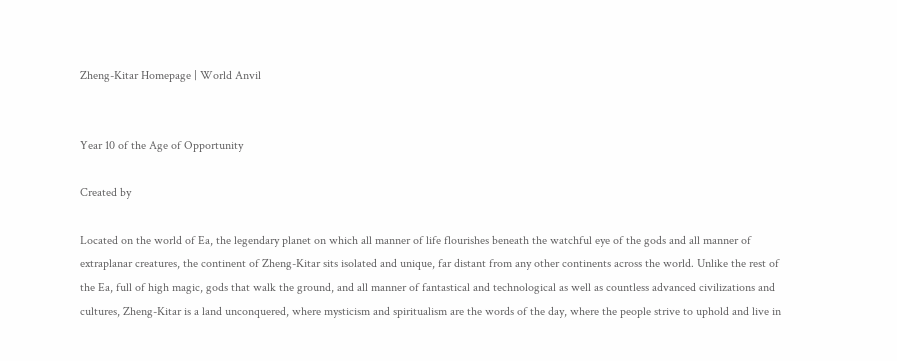Zheng-Kitar Homepage | World Anvil


Year 10 of the Age of Opportunity

Created by

Located on the world of Ea, the legendary planet on which all manner of life flourishes beneath the watchful eye of the gods and all manner of extraplanar creatures, the continent of Zheng-Kitar sits isolated and unique, far distant from any other continents across the world. Unlike the rest of the Ea, full of high magic, gods that walk the ground, and all manner of fantastical and technological as well as countless advanced civilizations and cultures, Zheng-Kitar is a land unconquered, where mysticism and spiritualism are the words of the day, where the people strive to uphold and live in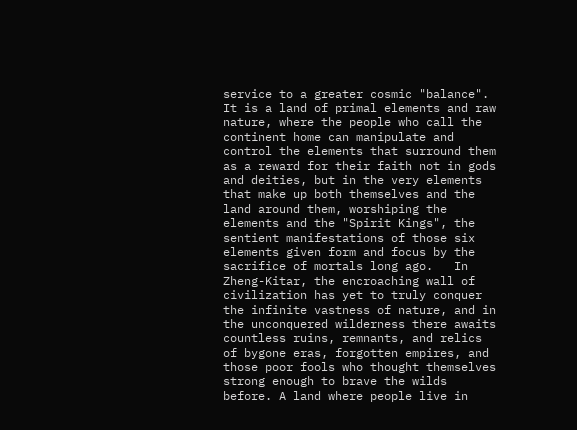service to a greater cosmic "balance". It is a land of primal elements and raw nature, where the people who call the continent home can manipulate and control the elements that surround them as a reward for their faith not in gods and deities, but in the very elements that make up both themselves and the land around them, worshiping the elements and the "Spirit Kings", the sentient manifestations of those six elements given form and focus by the sacrifice of mortals long ago.   In Zheng-Kitar, the encroaching wall of civilization has yet to truly conquer the infinite vastness of nature, and in the unconquered wilderness there awaits countless ruins, remnants, and relics of bygone eras, forgotten empires, and those poor fools who thought themselves strong enough to brave the wilds before. A land where people live in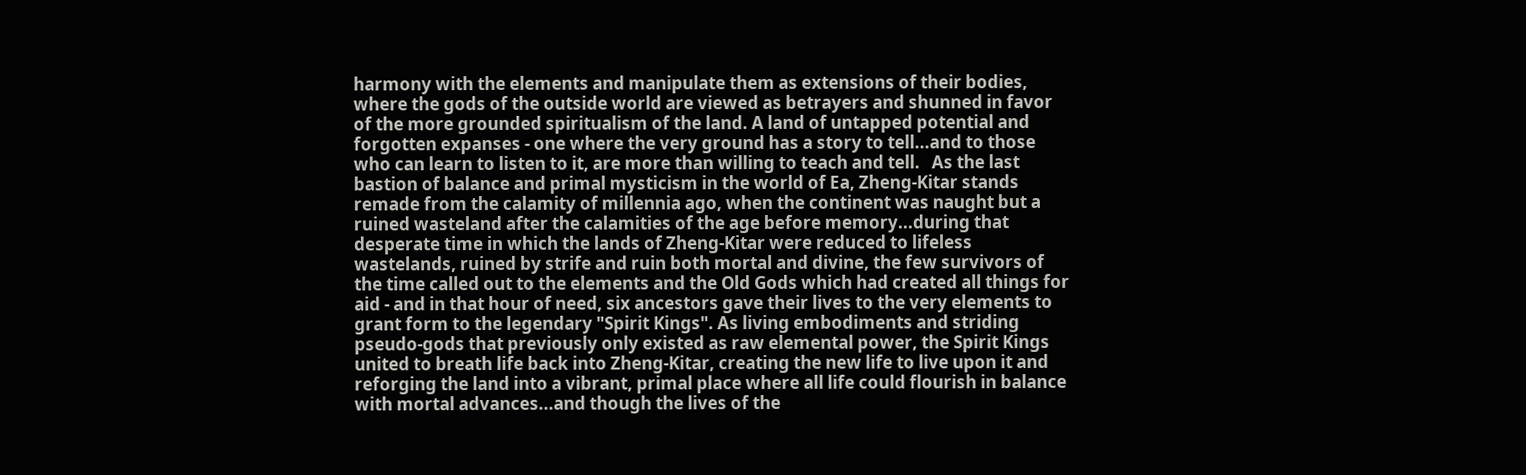harmony with the elements and manipulate them as extensions of their bodies, where the gods of the outside world are viewed as betrayers and shunned in favor of the more grounded spiritualism of the land. A land of untapped potential and forgotten expanses - one where the very ground has a story to tell...and to those who can learn to listen to it, are more than willing to teach and tell.   As the last bastion of balance and primal mysticism in the world of Ea, Zheng-Kitar stands remade from the calamity of millennia ago, when the continent was naught but a ruined wasteland after the calamities of the age before memory...during that desperate time in which the lands of Zheng-Kitar were reduced to lifeless wastelands, ruined by strife and ruin both mortal and divine, the few survivors of the time called out to the elements and the Old Gods which had created all things for aid - and in that hour of need, six ancestors gave their lives to the very elements to grant form to the legendary "Spirit Kings". As living embodiments and striding pseudo-gods that previously only existed as raw elemental power, the Spirit Kings united to breath life back into Zheng-Kitar, creating the new life to live upon it and reforging the land into a vibrant, primal place where all life could flourish in balance with mortal advances...and though the lives of the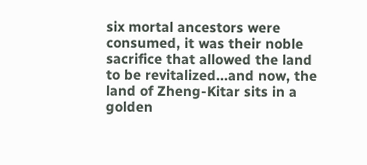six mortal ancestors were consumed, it was their noble sacrifice that allowed the land to be revitalized...and now, the land of Zheng-Kitar sits in a golden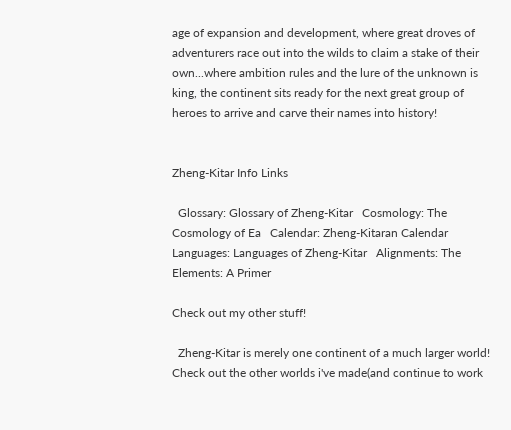age of expansion and development, where great droves of adventurers race out into the wilds to claim a stake of their own...where ambition rules and the lure of the unknown is king, the continent sits ready for the next great group of heroes to arrive and carve their names into history!


Zheng-Kitar Info Links

  Glossary: Glossary of Zheng-Kitar   Cosmology: The Cosmology of Ea   Calendar: Zheng-Kitaran Calendar   Languages: Languages of Zheng-Kitar   Alignments: The Elements: A Primer

Check out my other stuff!

  Zheng-Kitar is merely one continent of a much larger world! Check out the other worlds i've made(and continue to work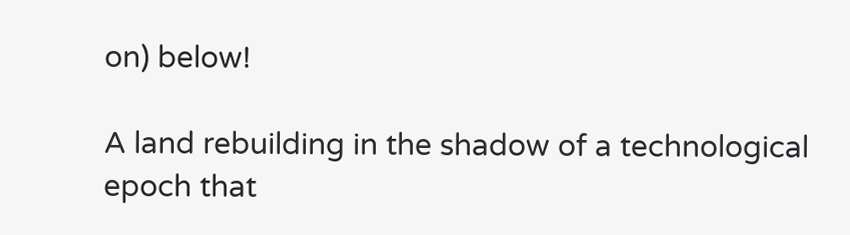on) below!

A land rebuilding in the shadow of a technological epoch that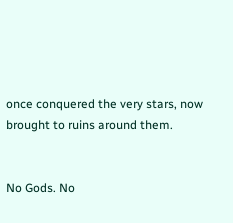once conquered the very stars, now brought to ruins around them.


No Gods. No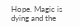Hope. Magic is dying and the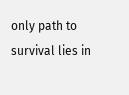only path to survival lies in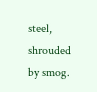steel, shrouded by smog.